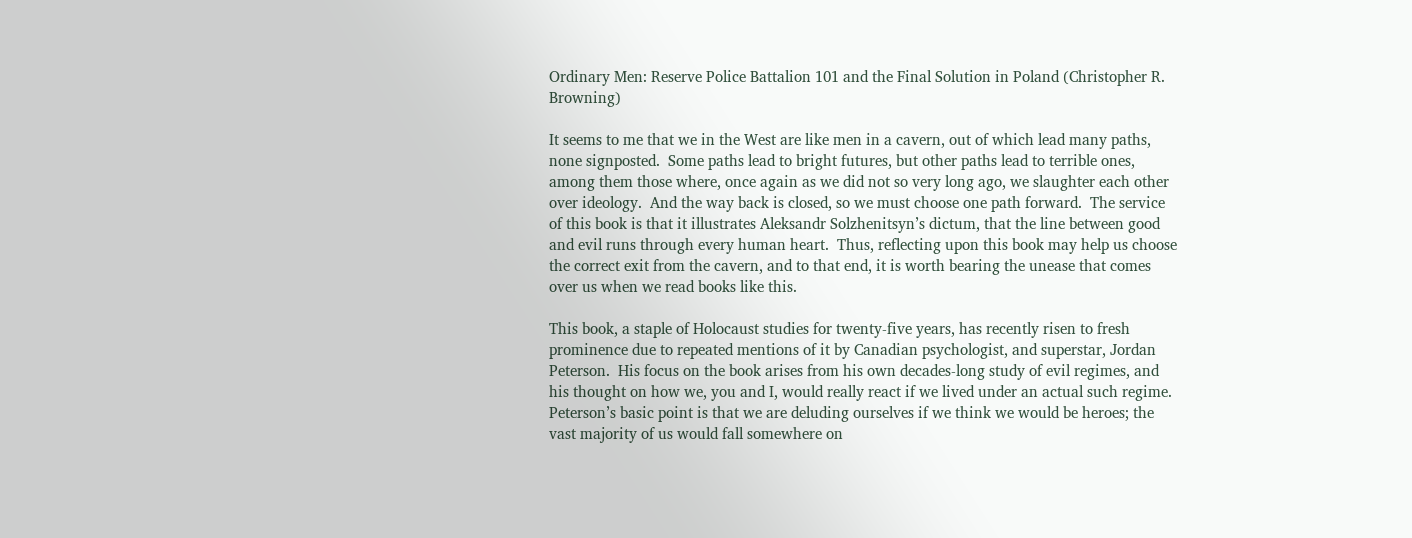Ordinary Men: Reserve Police Battalion 101 and the Final Solution in Poland (Christopher R. Browning)

It seems to me that we in the West are like men in a cavern, out of which lead many paths, none signposted.  Some paths lead to bright futures, but other paths lead to terrible ones, among them those where, once again as we did not so very long ago, we slaughter each other over ideology.  And the way back is closed, so we must choose one path forward.  The service of this book is that it illustrates Aleksandr Solzhenitsyn’s dictum, that the line between good and evil runs through every human heart.  Thus, reflecting upon this book may help us choose the correct exit from the cavern, and to that end, it is worth bearing the unease that comes over us when we read books like this.

This book, a staple of Holocaust studies for twenty-five years, has recently risen to fresh prominence due to repeated mentions of it by Canadian psychologist, and superstar, Jordan Peterson.  His focus on the book arises from his own decades-long study of evil regimes, and his thought on how we, you and I, would really react if we lived under an actual such regime.  Peterson’s basic point is that we are deluding ourselves if we think we would be heroes; the vast majority of us would fall somewhere on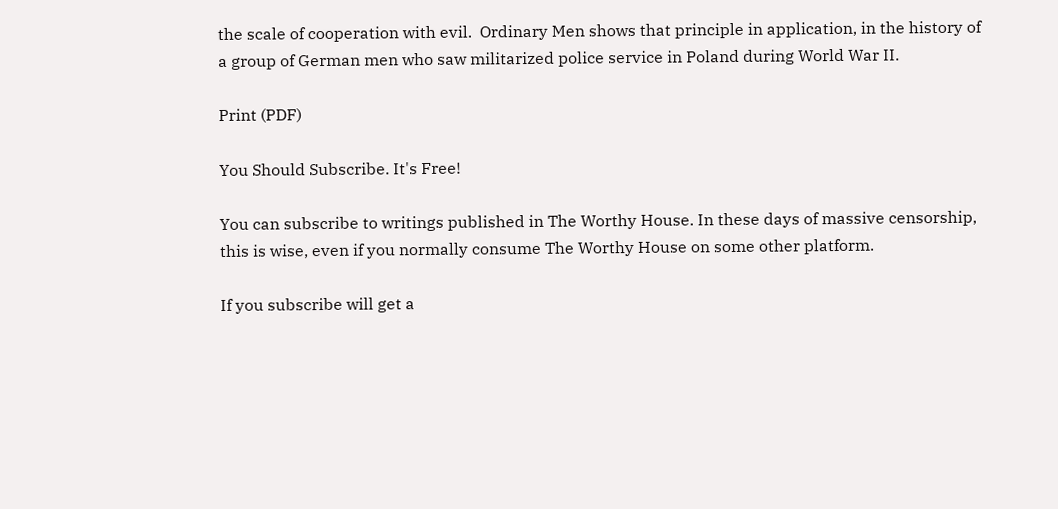the scale of cooperation with evil.  Ordinary Men shows that principle in application, in the history of a group of German men who saw militarized police service in Poland during World War II.

Print (PDF)

You Should Subscribe. It's Free!

You can subscribe to writings published in The Worthy House. In these days of massive censorship, this is wise, even if you normally consume The Worthy House on some other platform.

If you subscribe will get a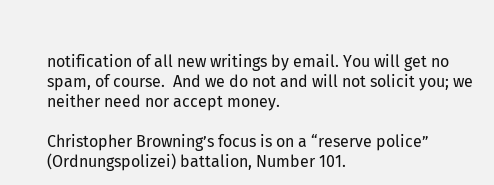notification of all new writings by email. You will get no spam, of course.  And we do not and will not solicit you; we neither need nor accept money.

Christopher Browning’s focus is on a “reserve police” (Ordnungspolizei) battalion, Number 101.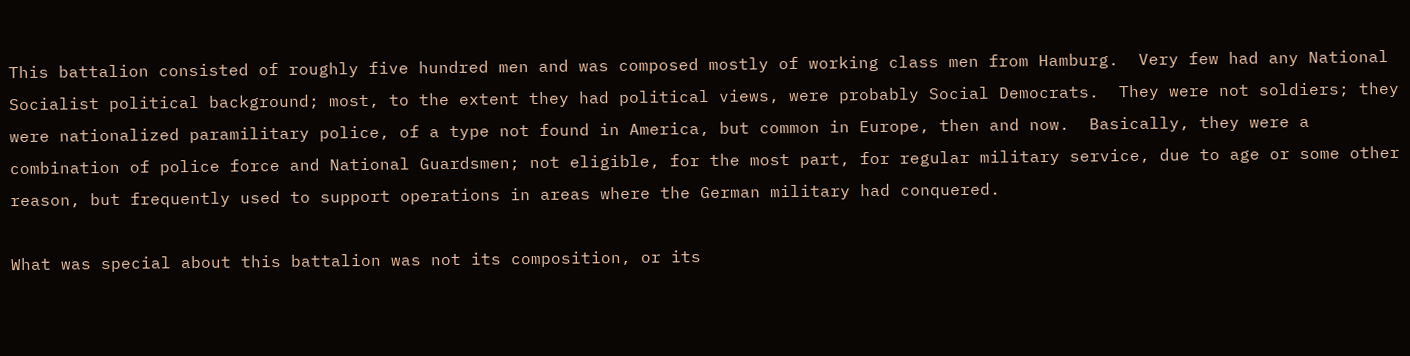This battalion consisted of roughly five hundred men and was composed mostly of working class men from Hamburg.  Very few had any National Socialist political background; most, to the extent they had political views, were probably Social Democrats.  They were not soldiers; they were nationalized paramilitary police, of a type not found in America, but common in Europe, then and now.  Basically, they were a combination of police force and National Guardsmen; not eligible, for the most part, for regular military service, due to age or some other reason, but frequently used to support operations in areas where the German military had conquered.

What was special about this battalion was not its composition, or its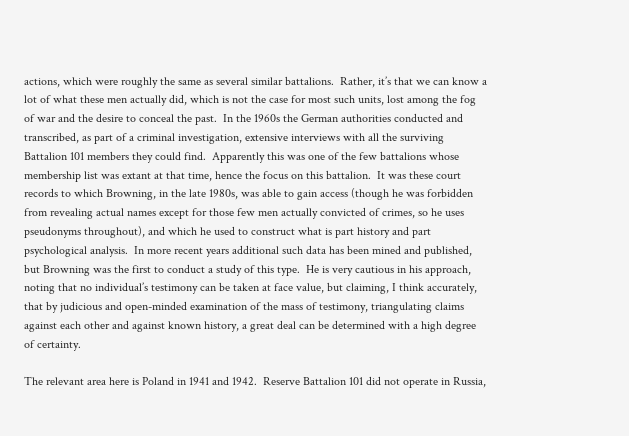actions, which were roughly the same as several similar battalions.  Rather, it’s that we can know a lot of what these men actually did, which is not the case for most such units, lost among the fog of war and the desire to conceal the past.  In the 1960s the German authorities conducted and transcribed, as part of a criminal investigation, extensive interviews with all the surviving Battalion 101 members they could find.  Apparently this was one of the few battalions whose membership list was extant at that time, hence the focus on this battalion.  It was these court records to which Browning, in the late 1980s, was able to gain access (though he was forbidden from revealing actual names except for those few men actually convicted of crimes, so he uses pseudonyms throughout), and which he used to construct what is part history and part psychological analysis.  In more recent years additional such data has been mined and published, but Browning was the first to conduct a study of this type.  He is very cautious in his approach, noting that no individual’s testimony can be taken at face value, but claiming, I think accurately, that by judicious and open-minded examination of the mass of testimony, triangulating claims against each other and against known history, a great deal can be determined with a high degree of certainty.

The relevant area here is Poland in 1941 and 1942.  Reserve Battalion 101 did not operate in Russia,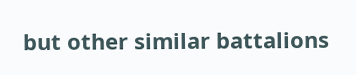but other similar battalions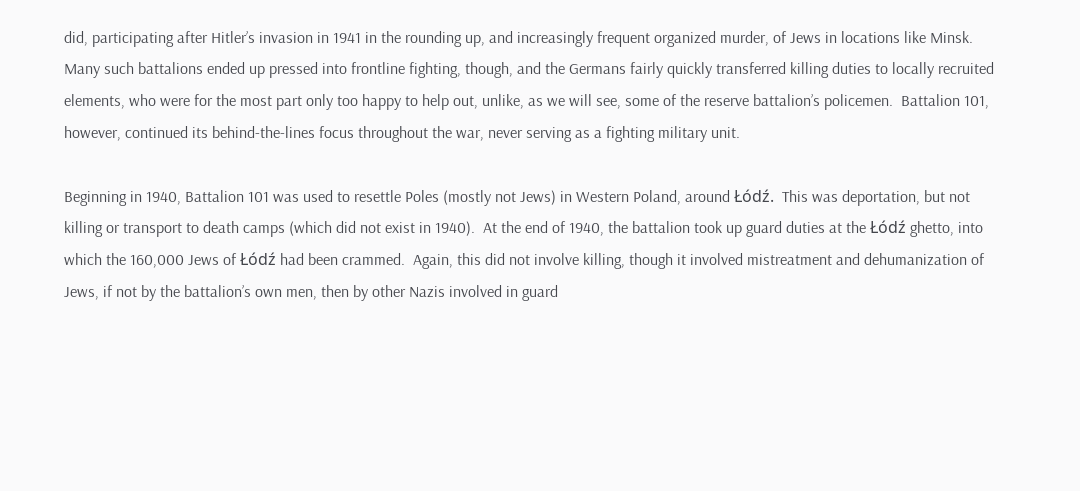did, participating after Hitler’s invasion in 1941 in the rounding up, and increasingly frequent organized murder, of Jews in locations like Minsk.  Many such battalions ended up pressed into frontline fighting, though, and the Germans fairly quickly transferred killing duties to locally recruited elements, who were for the most part only too happy to help out, unlike, as we will see, some of the reserve battalion’s policemen.  Battalion 101, however, continued its behind-the-lines focus throughout the war, never serving as a fighting military unit.

Beginning in 1940, Battalion 101 was used to resettle Poles (mostly not Jews) in Western Poland, around Łódź.  This was deportation, but not killing or transport to death camps (which did not exist in 1940).  At the end of 1940, the battalion took up guard duties at the Łódź ghetto, into which the 160,000 Jews of Łódź had been crammed.  Again, this did not involve killing, though it involved mistreatment and dehumanization of Jews, if not by the battalion’s own men, then by other Nazis involved in guard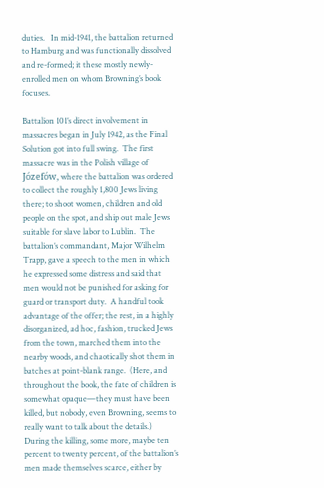duties.   In mid-1941, the battalion returned to Hamburg and was functionally dissolved and re-formed; it these mostly newly-enrolled men on whom Browning’s book focuses.

Battalion 101’s direct involvement in massacres began in July 1942, as the Final Solution got into full swing.  The first massacre was in the Polish village of Józefów, where the battalion was ordered to collect the roughly 1,800 Jews living there; to shoot women, children and old people on the spot, and ship out male Jews suitable for slave labor to Lublin.  The battalion’s commandant, Major Wilhelm Trapp, gave a speech to the men in which he expressed some distress and said that men would not be punished for asking for guard or transport duty.  A handful took advantage of the offer; the rest, in a highly disorganized, ad hoc, fashion, trucked Jews from the town, marched them into the nearby woods, and chaotically shot them in batches at point-blank range.  (Here, and throughout the book, the fate of children is somewhat opaque—they must have been killed, but nobody, even Browning, seems to really want to talk about the details.)  During the killing, some more, maybe ten percent to twenty percent, of the battalion’s men made themselves scarce, either by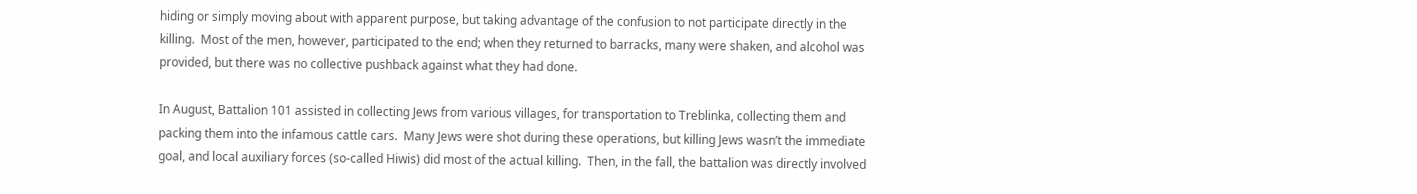hiding or simply moving about with apparent purpose, but taking advantage of the confusion to not participate directly in the killing.  Most of the men, however, participated to the end; when they returned to barracks, many were shaken, and alcohol was provided, but there was no collective pushback against what they had done.

In August, Battalion 101 assisted in collecting Jews from various villages, for transportation to Treblinka, collecting them and packing them into the infamous cattle cars.  Many Jews were shot during these operations, but killing Jews wasn’t the immediate goal, and local auxiliary forces (so-called Hiwis) did most of the actual killing.  Then, in the fall, the battalion was directly involved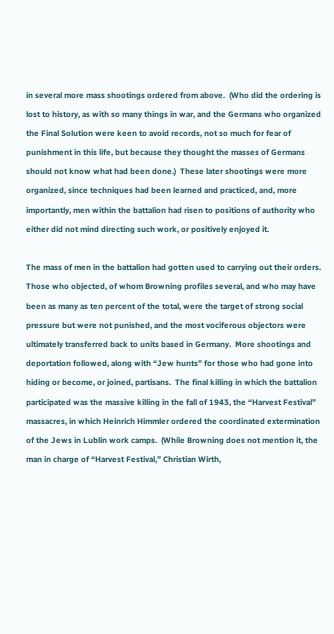in several more mass shootings ordered from above.  (Who did the ordering is lost to history, as with so many things in war, and the Germans who organized the Final Solution were keen to avoid records, not so much for fear of punishment in this life, but because they thought the masses of Germans should not know what had been done.)  These later shootings were more organized, since techniques had been learned and practiced, and, more importantly, men within the battalion had risen to positions of authority who either did not mind directing such work, or positively enjoyed it.

The mass of men in the battalion had gotten used to carrying out their orders.  Those who objected, of whom Browning profiles several, and who may have been as many as ten percent of the total, were the target of strong social pressure but were not punished, and the most vociferous objectors were ultimately transferred back to units based in Germany.  More shootings and deportation followed, along with “Jew hunts” for those who had gone into hiding or become, or joined, partisans.  The final killing in which the battalion participated was the massive killing in the fall of 1943, the “Harvest Festival” massacres, in which Heinrich Himmler ordered the coordinated extermination of the Jews in Lublin work camps.  (While Browning does not mention it, the man in charge of “Harvest Festival,” Christian Wirth,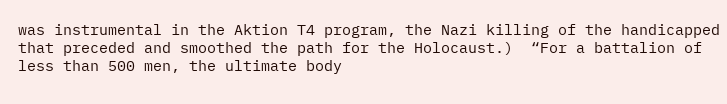was instrumental in the Aktion T4 program, the Nazi killing of the handicapped that preceded and smoothed the path for the Holocaust.)  “For a battalion of less than 500 men, the ultimate body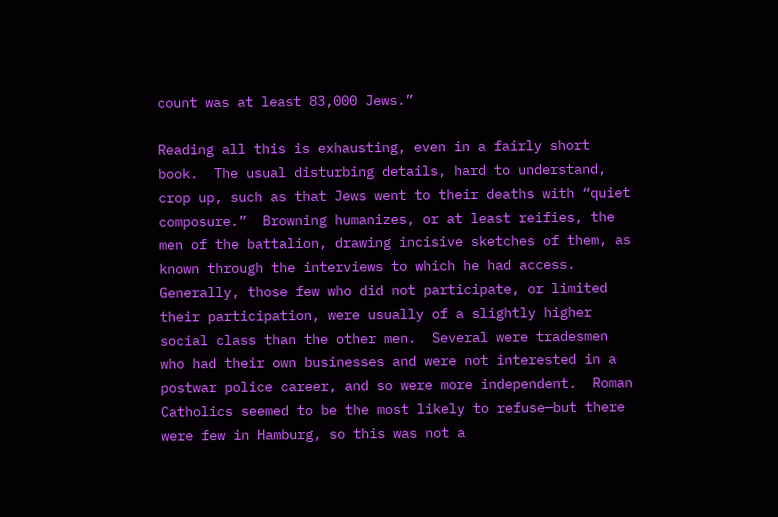count was at least 83,000 Jews.”

Reading all this is exhausting, even in a fairly short book.  The usual disturbing details, hard to understand, crop up, such as that Jews went to their deaths with “quiet composure.”  Browning humanizes, or at least reifies, the men of the battalion, drawing incisive sketches of them, as known through the interviews to which he had access.  Generally, those few who did not participate, or limited their participation, were usually of a slightly higher social class than the other men.  Several were tradesmen who had their own businesses and were not interested in a postwar police career, and so were more independent.  Roman Catholics seemed to be the most likely to refuse—but there were few in Hamburg, so this was not a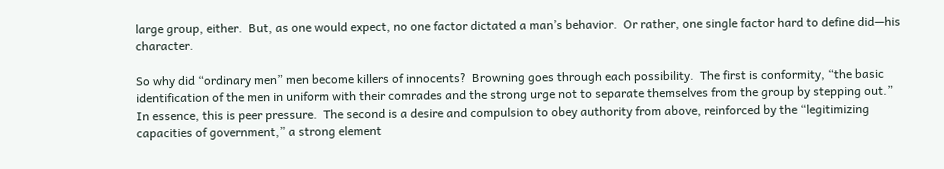large group, either.  But, as one would expect, no one factor dictated a man’s behavior.  Or rather, one single factor hard to define did—his character.

So why did “ordinary men” men become killers of innocents?  Browning goes through each possibility.  The first is conformity, “the basic identification of the men in uniform with their comrades and the strong urge not to separate themselves from the group by stepping out.”  In essence, this is peer pressure.  The second is a desire and compulsion to obey authority from above, reinforced by the “legitimizing capacities of government,” a strong element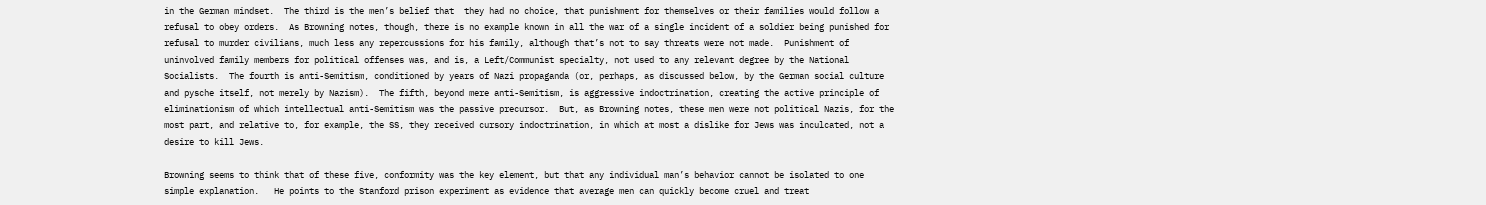in the German mindset.  The third is the men’s belief that  they had no choice, that punishment for themselves or their families would follow a refusal to obey orders.  As Browning notes, though, there is no example known in all the war of a single incident of a soldier being punished for refusal to murder civilians, much less any repercussions for his family, although that’s not to say threats were not made.  Punishment of uninvolved family members for political offenses was, and is, a Left/Communist specialty, not used to any relevant degree by the National Socialists.  The fourth is anti-Semitism, conditioned by years of Nazi propaganda (or, perhaps, as discussed below, by the German social culture and pysche itself, not merely by Nazism).  The fifth, beyond mere anti-Semitism, is aggressive indoctrination, creating the active principle of eliminationism of which intellectual anti-Semitism was the passive precursor.  But, as Browning notes, these men were not political Nazis, for the most part, and relative to, for example, the SS, they received cursory indoctrination, in which at most a dislike for Jews was inculcated, not a desire to kill Jews.

Browning seems to think that of these five, conformity was the key element, but that any individual man’s behavior cannot be isolated to one simple explanation.   He points to the Stanford prison experiment as evidence that average men can quickly become cruel and treat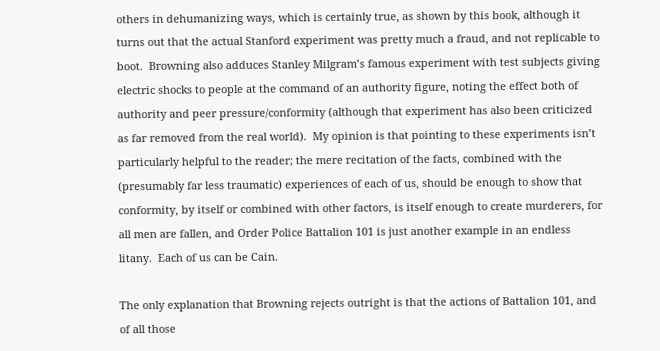others in dehumanizing ways, which is certainly true, as shown by this book, although it turns out that the actual Stanford experiment was pretty much a fraud, and not replicable to boot.  Browning also adduces Stanley Milgram’s famous experiment with test subjects giving electric shocks to people at the command of an authority figure, noting the effect both of authority and peer pressure/conformity (although that experiment has also been criticized as far removed from the real world).  My opinion is that pointing to these experiments isn’t particularly helpful to the reader; the mere recitation of the facts, combined with the (presumably far less traumatic) experiences of each of us, should be enough to show that conformity, by itself or combined with other factors, is itself enough to create murderers, for all men are fallen, and Order Police Battalion 101 is just another example in an endless litany.  Each of us can be Cain.

The only explanation that Browning rejects outright is that the actions of Battalion 101, and of all those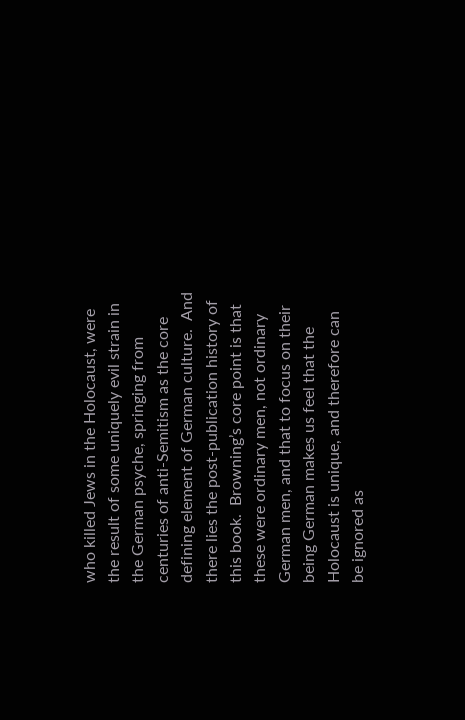who killed Jews in the Holocaust, were the result of some uniquely evil strain in the German psyche, springing from centuries of anti-Semitism as the core defining element of German culture.  And there lies the post-publication history of this book.  Browning’s core point is that these were ordinary men, not ordinary German men, and that to focus on their being German makes us feel that the Holocaust is unique, and therefore can be ignored as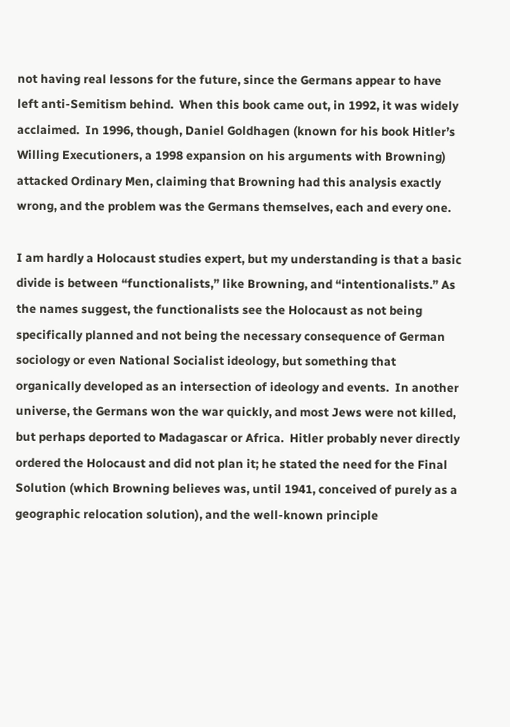not having real lessons for the future, since the Germans appear to have left anti-Semitism behind.  When this book came out, in 1992, it was widely acclaimed.  In 1996, though, Daniel Goldhagen (known for his book Hitler’s Willing Executioners, a 1998 expansion on his arguments with Browning) attacked Ordinary Men, claiming that Browning had this analysis exactly wrong, and the problem was the Germans themselves, each and every one.

I am hardly a Holocaust studies expert, but my understanding is that a basic divide is between “functionalists,” like Browning, and “intentionalists.” As the names suggest, the functionalists see the Holocaust as not being specifically planned and not being the necessary consequence of German sociology or even National Socialist ideology, but something that organically developed as an intersection of ideology and events.  In another universe, the Germans won the war quickly, and most Jews were not killed, but perhaps deported to Madagascar or Africa.  Hitler probably never directly ordered the Holocaust and did not plan it; he stated the need for the Final Solution (which Browning believes was, until 1941, conceived of purely as a geographic relocation solution), and the well-known principle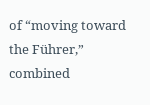of “moving toward the Führer,” combined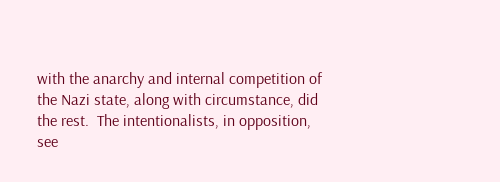with the anarchy and internal competition of the Nazi state, along with circumstance, did the rest.  The intentionalists, in opposition, see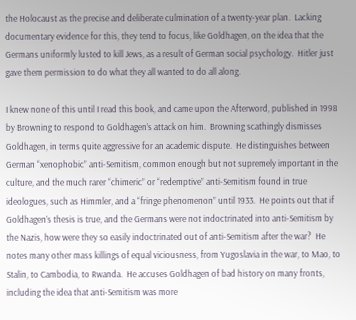the Holocaust as the precise and deliberate culmination of a twenty-year plan.  Lacking documentary evidence for this, they tend to focus, like Goldhagen, on the idea that the Germans uniformly lusted to kill Jews, as a result of German social psychology.  Hitler just gave them permission to do what they all wanted to do all along.

I knew none of this until I read this book, and came upon the Afterword, published in 1998 by Browning to respond to Goldhagen’s attack on him.  Browning scathingly dismisses Goldhagen, in terms quite aggressive for an academic dispute.  He distinguishes between German “xenophobic” anti-Semitism, common enough but not supremely important in the culture, and the much rarer “chimeric” or “redemptive” anti-Semitism found in true ideologues, such as Himmler, and a “fringe phenomenon” until 1933.  He points out that if Goldhagen’s thesis is true, and the Germans were not indoctrinated into anti-Semitism by the Nazis, how were they so easily indoctrinated out of anti-Semitism after the war?  He notes many other mass killings of equal viciousness, from Yugoslavia in the war, to Mao, to Stalin, to Cambodia, to Rwanda.  He accuses Goldhagen of bad history on many fronts, including the idea that anti-Semitism was more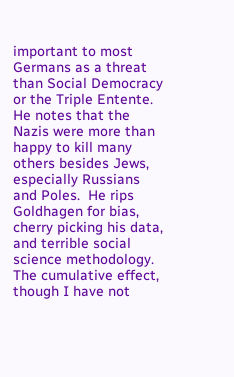important to most Germans as a threat than Social Democracy or the Triple Entente.  He notes that the Nazis were more than happy to kill many others besides Jews, especially Russians and Poles.  He rips Goldhagen for bias, cherry picking his data, and terrible social science methodology.  The cumulative effect, though I have not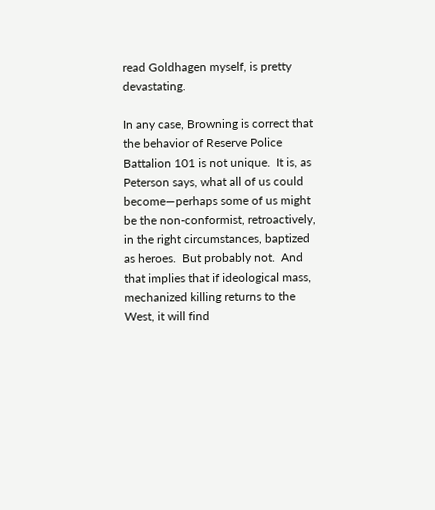read Goldhagen myself, is pretty devastating.

In any case, Browning is correct that the behavior of Reserve Police Battalion 101 is not unique.  It is, as Peterson says, what all of us could become—perhaps some of us might be the non-conformist, retroactively, in the right circumstances, baptized as heroes.  But probably not.  And that implies that if ideological mass, mechanized killing returns to the West, it will find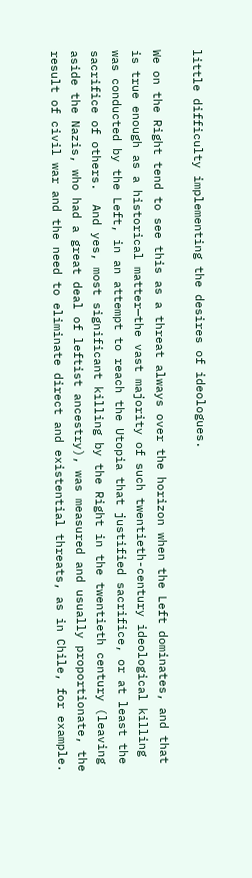little difficulty implementing the desires of ideologues.

We on the Right tend to see this as a threat always over the horizon when the Left dominates, and that is true enough as a historical matter—the vast majority of such twentieth-century ideological killing was conducted by the Left, in an attempt to reach the Utopia that justified sacrifice, or at least the sacrifice of others.  And yes, most significant killing by the Right in the twentieth century (leaving aside the Nazis, who had a great deal of leftist ancestry), was measured and usually proportionate, the result of civil war and the need to eliminate direct and existential threats, as in Chile, for example.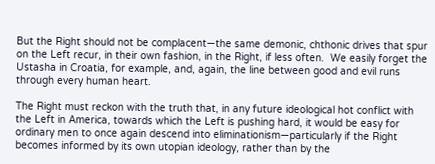But the Right should not be complacent—the same demonic, chthonic drives that spur on the Left recur, in their own fashion, in the Right, if less often.  We easily forget the Ustasha in Croatia, for example, and, again, the line between good and evil runs through every human heart.

The Right must reckon with the truth that, in any future ideological hot conflict with the Left in America, towards which the Left is pushing hard, it would be easy for ordinary men to once again descend into eliminationism—particularly if the Right becomes informed by its own utopian ideology, rather than by the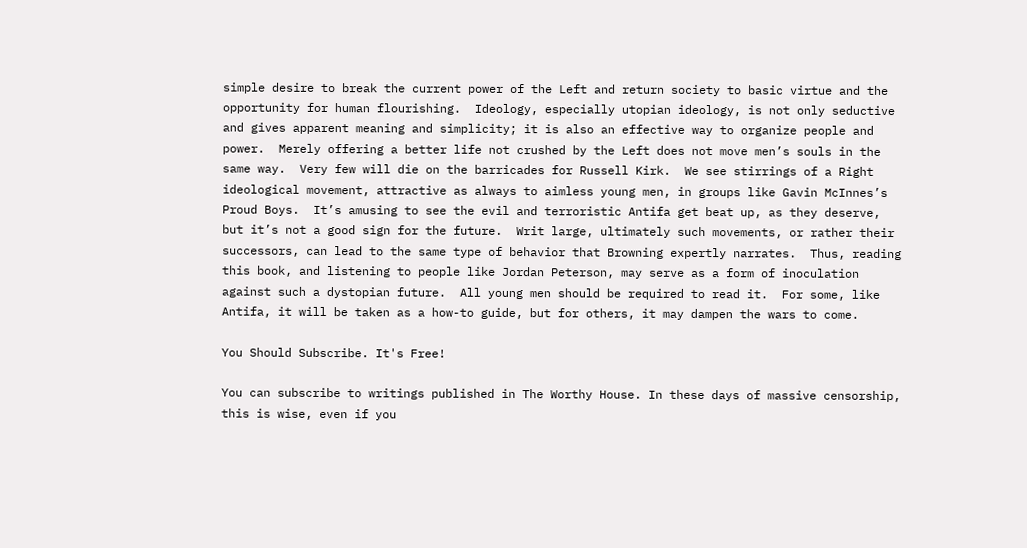simple desire to break the current power of the Left and return society to basic virtue and the opportunity for human flourishing.  Ideology, especially utopian ideology, is not only seductive and gives apparent meaning and simplicity; it is also an effective way to organize people and power.  Merely offering a better life not crushed by the Left does not move men’s souls in the same way.  Very few will die on the barricades for Russell Kirk.  We see stirrings of a Right ideological movement, attractive as always to aimless young men, in groups like Gavin McInnes’s Proud Boys.  It’s amusing to see the evil and terroristic Antifa get beat up, as they deserve, but it’s not a good sign for the future.  Writ large, ultimately such movements, or rather their successors, can lead to the same type of behavior that Browning expertly narrates.  Thus, reading this book, and listening to people like Jordan Peterson, may serve as a form of inoculation against such a dystopian future.  All young men should be required to read it.  For some, like Antifa, it will be taken as a how-to guide, but for others, it may dampen the wars to come.

You Should Subscribe. It's Free!

You can subscribe to writings published in The Worthy House. In these days of massive censorship, this is wise, even if you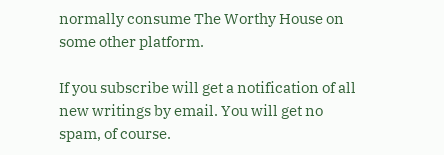normally consume The Worthy House on some other platform.

If you subscribe will get a notification of all new writings by email. You will get no spam, of course.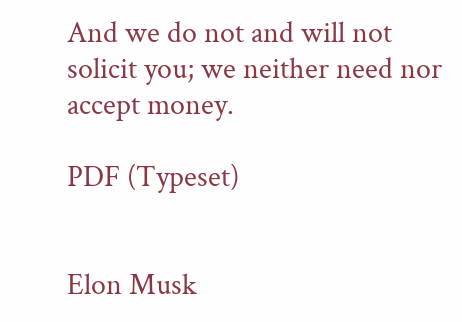And we do not and will not solicit you; we neither need nor accept money.

PDF (Typeset)


Elon Musk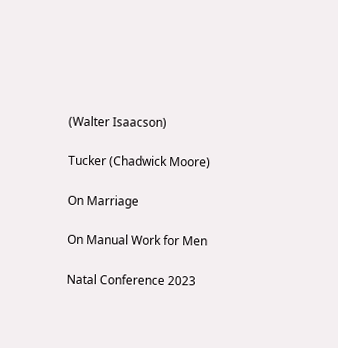(Walter Isaacson)

Tucker (Chadwick Moore)

On Marriage

On Manual Work for Men

Natal Conference 2023